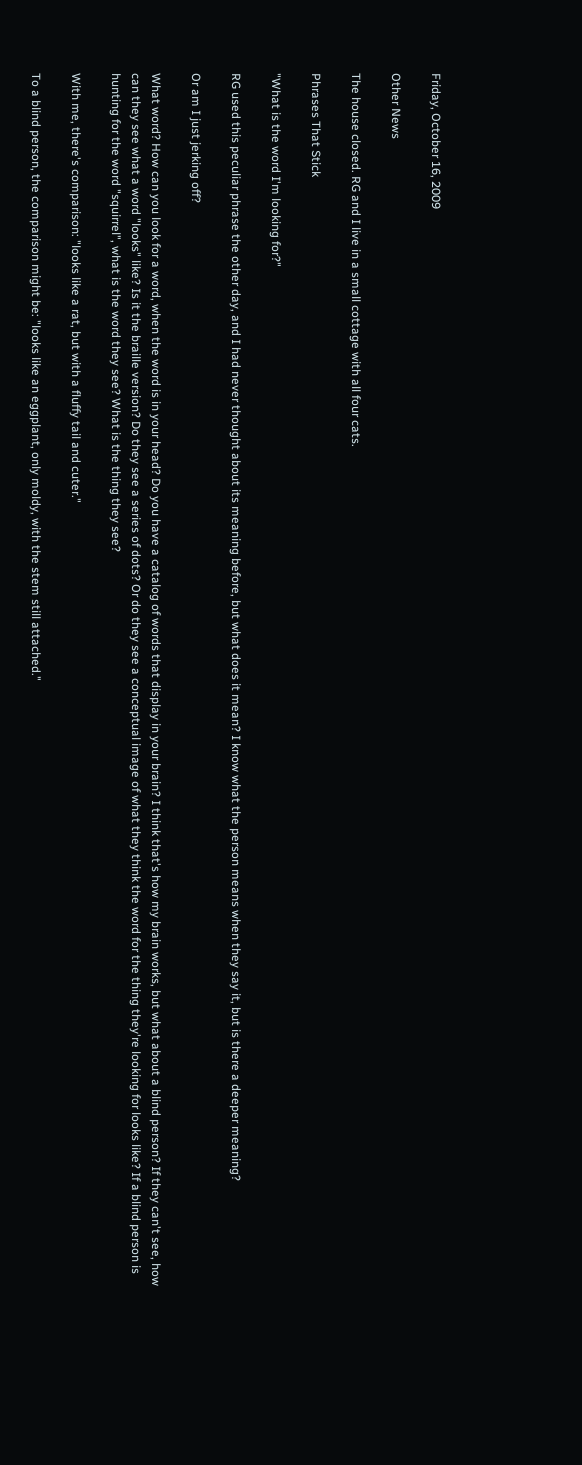Friday, October 16, 2009

Other News

The house closed. RG and I live in a small cottage with all four cats.

Phrases That Stick

"What is the word I'm looking for?"

RG used this peculiar phrase the other day, and I had never thought about its meaning before, but what does it mean? I know what the person means when they say it, but is there a deeper meaning?

Or am I just jerking off?

What word? How can you look for a word, when the word is in your head? Do you have a catalog of words that display in your brain? I think that's how my brain works, but what about a blind person? If they can't see, how can they see what a word "looks" like? Is it the braille version? Do they see a series of dots? Or do they see a conceptual image of what they think the word for the thing they're looking for looks like? If a blind person is hunting for the word "squirrel", what is the word they see? What is the thing they see?

With me, there's comparison: "looks like a rat, but with a fluffy tail and cuter."

To a blind person, the comparison might be: "looks like an eggplant, only moldy, with the stem still attached."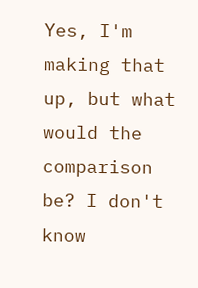Yes, I'm making that up, but what would the comparison be? I don't know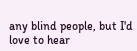any blind people, but I'd love to hear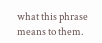what this phrase means to them.